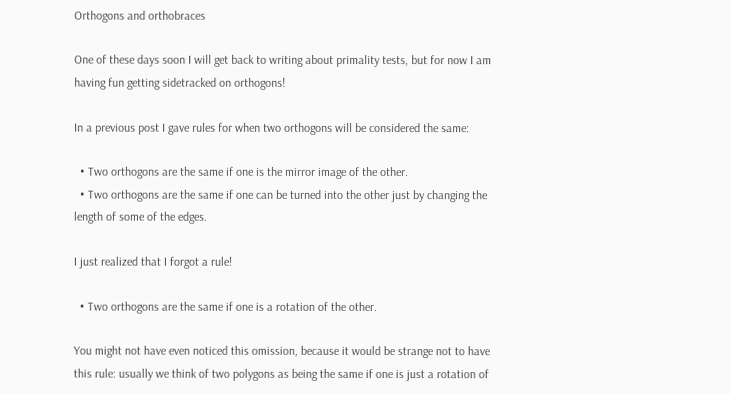Orthogons and orthobraces

One of these days soon I will get back to writing about primality tests, but for now I am having fun getting sidetracked on orthogons!

In a previous post I gave rules for when two orthogons will be considered the same:

  • Two orthogons are the same if one is the mirror image of the other.
  • Two orthogons are the same if one can be turned into the other just by changing the length of some of the edges.

I just realized that I forgot a rule!

  • Two orthogons are the same if one is a rotation of the other.

You might not have even noticed this omission, because it would be strange not to have this rule: usually we think of two polygons as being the same if one is just a rotation of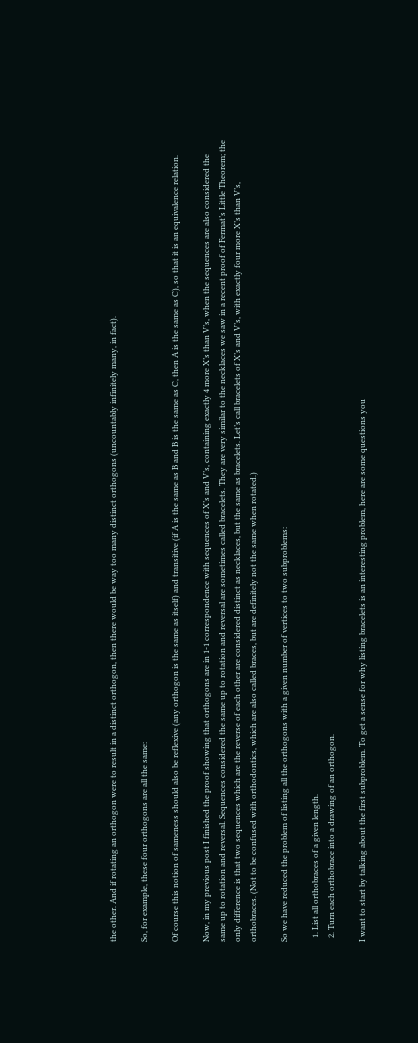the other. And if rotating an orthogon were to result in a distinct orthogon, then there would be way too many distinct orthogons (uncountably infinitely many, in fact).

So, for example, these four orthogons are all the same:

Of course this notion of sameness should also be reflexive (any orthogon is the same as itself) and transitive (if A is the same as B and B is the same as C, then A is the same as C), so that it is an equivalence relation.

Now, in my previous post I finished the proof showing that orthogons are in 1-1 correspondence with sequences of X’s and V’s, containing exactly 4 more X’s than V’s, when the sequences are also considered the same up to rotation and reversal. Sequences considered the same up to rotation and reversal are sometimes called bracelets. They are very similar to the necklaces we saw in a recent proof of Fermat’s Little Theorem; the only difference is that two sequences which are the reverse of each other are considered distinct as necklaces, but the same as bracelets. Let’s call bracelets of X’s and V’s, with exactly four more X’s than V’s, orthobraces. (Not to be confused with orthodontics, which are also called braces, but are definitely not the same when rotated.)

So we have reduced the problem of listing all the orthogons with a given number of vertices to two subproblems:

  1. List all orthobraces of a given length.
  2. Turn each orthobrace into a drawing of an orthogon.

I want to start by talking about the first subproblem. To get a sense for why listing bracelets is an interesting problem, here are some questions you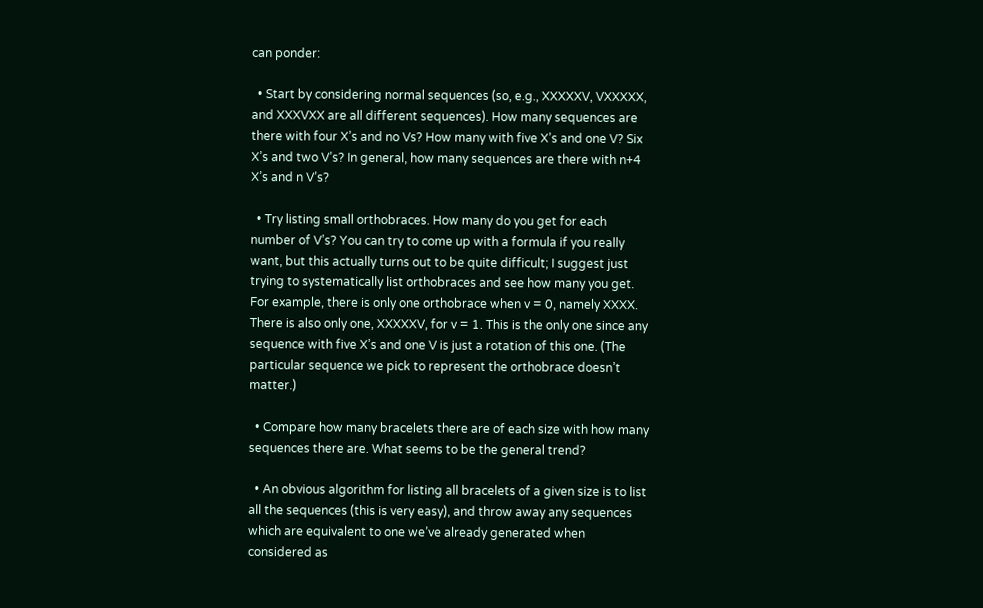can ponder:

  • Start by considering normal sequences (so, e.g., XXXXXV, VXXXXX, and XXXVXX are all different sequences). How many sequences are there with four X’s and no Vs? How many with five X’s and one V? Six X’s and two V’s? In general, how many sequences are there with n+4 X’s and n V’s?

  • Try listing small orthobraces. How many do you get for each number of V’s? You can try to come up with a formula if you really want, but this actually turns out to be quite difficult; I suggest just trying to systematically list orthobraces and see how many you get. For example, there is only one orthobrace when v = 0, namely XXXX. There is also only one, XXXXXV, for v = 1. This is the only one since any sequence with five X’s and one V is just a rotation of this one. (The particular sequence we pick to represent the orthobrace doesn’t matter.)

  • Compare how many bracelets there are of each size with how many sequences there are. What seems to be the general trend?

  • An obvious algorithm for listing all bracelets of a given size is to list all the sequences (this is very easy), and throw away any sequences which are equivalent to one we’ve already generated when considered as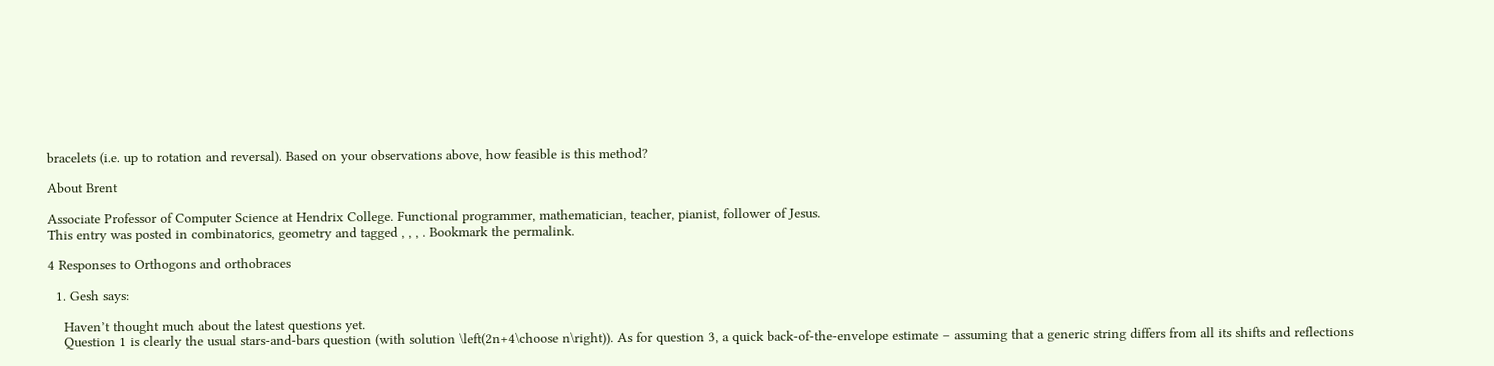bracelets (i.e. up to rotation and reversal). Based on your observations above, how feasible is this method?

About Brent

Associate Professor of Computer Science at Hendrix College. Functional programmer, mathematician, teacher, pianist, follower of Jesus.
This entry was posted in combinatorics, geometry and tagged , , , . Bookmark the permalink.

4 Responses to Orthogons and orthobraces

  1. Gesh says:

    Haven’t thought much about the latest questions yet.
    Question 1 is clearly the usual stars-and-bars question (with solution \left(2n+4\choose n\right)). As for question 3, a quick back-of-the-envelope estimate – assuming that a generic string differs from all its shifts and reflections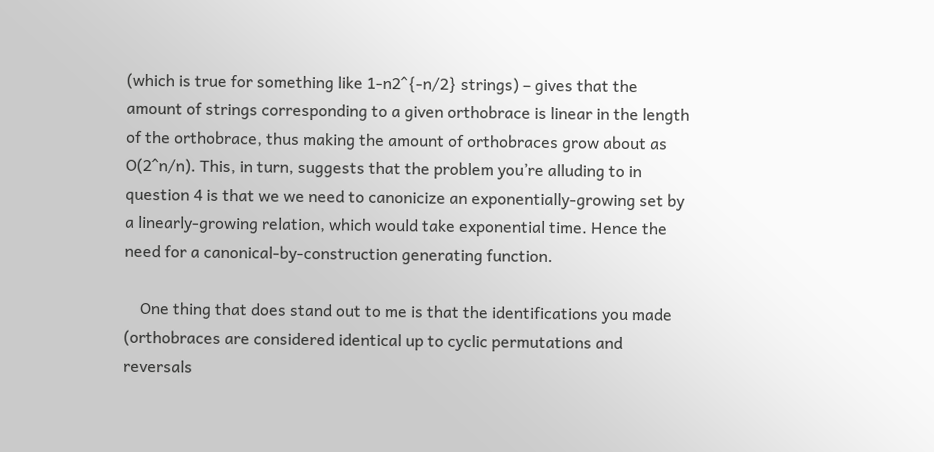(which is true for something like 1-n2^{-n/2} strings) – gives that the amount of strings corresponding to a given orthobrace is linear in the length of the orthobrace, thus making the amount of orthobraces grow about as O(2^n/n). This, in turn, suggests that the problem you’re alluding to in question 4 is that we we need to canonicize an exponentially-growing set by a linearly-growing relation, which would take exponential time. Hence the need for a canonical-by-construction generating function.

    One thing that does stand out to me is that the identifications you made (orthobraces are considered identical up to cyclic permutations and reversals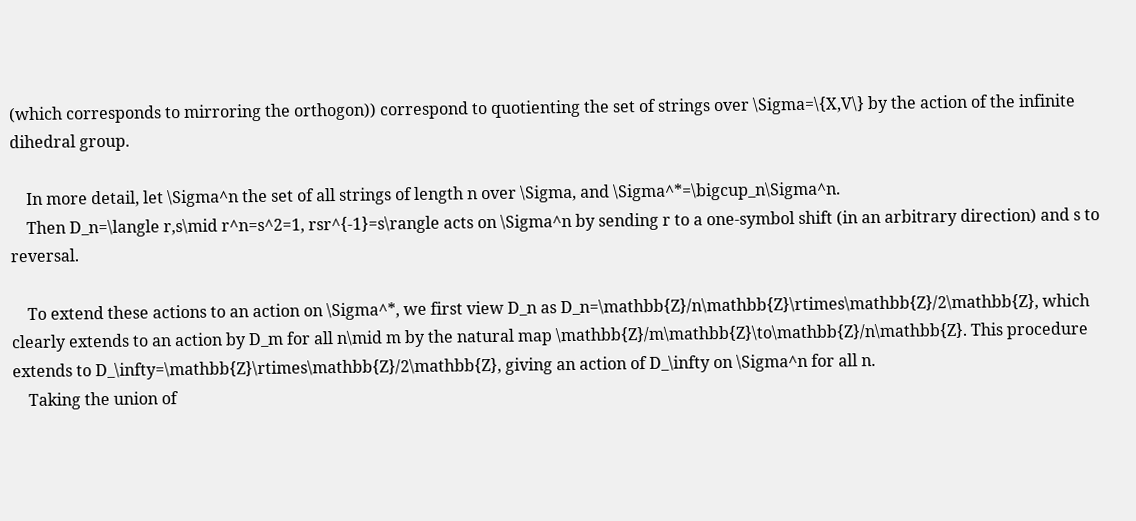(which corresponds to mirroring the orthogon)) correspond to quotienting the set of strings over \Sigma=\{X,V\} by the action of the infinite dihedral group.

    In more detail, let \Sigma^n the set of all strings of length n over \Sigma, and \Sigma^*=\bigcup_n\Sigma^n.
    Then D_n=\langle r,s\mid r^n=s^2=1, rsr^{-1}=s\rangle acts on \Sigma^n by sending r to a one-symbol shift (in an arbitrary direction) and s to reversal.

    To extend these actions to an action on \Sigma^*, we first view D_n as D_n=\mathbb{Z}/n\mathbb{Z}\rtimes\mathbb{Z}/2\mathbb{Z}, which clearly extends to an action by D_m for all n\mid m by the natural map \mathbb{Z}/m\mathbb{Z}\to\mathbb{Z}/n\mathbb{Z}. This procedure extends to D_\infty=\mathbb{Z}\rtimes\mathbb{Z}/2\mathbb{Z}, giving an action of D_\infty on \Sigma^n for all n.
    Taking the union of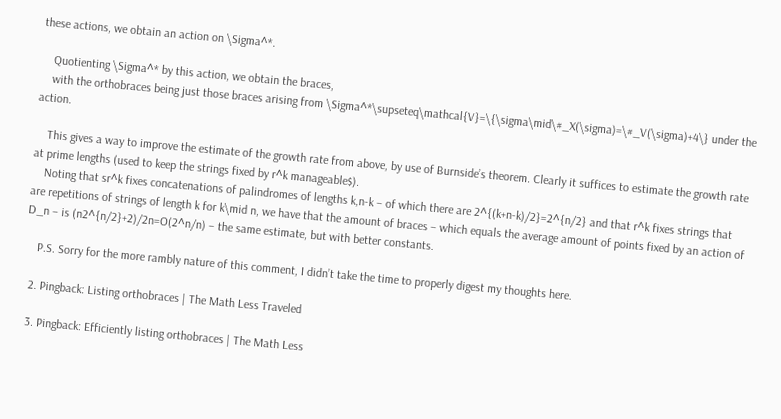these actions, we obtain an action on \Sigma^*.

    Quotienting \Sigma^* by this action, we obtain the braces,
    with the orthobraces being just those braces arising from \Sigma^*\supseteq\mathcal{V}=\{\sigma\mid\#_X(\sigma)=\#_V(\sigma)+4\} under the action.

    This gives a way to improve the estimate of the growth rate from above, by use of Burnside’s theorem. Clearly it suffices to estimate the growth rate at prime lengths (used to keep the strings fixed by r^k manageable$).
    Noting that sr^k fixes concatenations of palindromes of lengths k,n-k – of which there are 2^{(k+n-k)/2}=2^{n/2} and that r^k fixes strings that are repetitions of strings of length k for k\mid n, we have that the amount of braces – which equals the average amount of points fixed by an action of D_n – is (n2^{n/2}+2)/2n=O(2^n/n) – the same estimate, but with better constants.

    P.S. Sorry for the more rambly nature of this comment, I didn’t take the time to properly digest my thoughts here.

  2. Pingback: Listing orthobraces | The Math Less Traveled

  3. Pingback: Efficiently listing orthobraces | The Math Less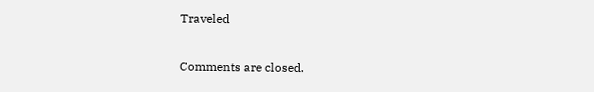Traveled

Comments are closed.